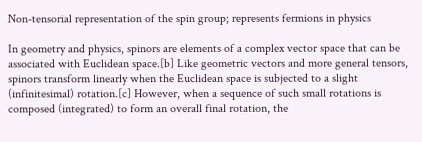Non-tensorial representation of the spin group; represents fermions in physics

In geometry and physics, spinors are elements of a complex vector space that can be associated with Euclidean space.[b] Like geometric vectors and more general tensors, spinors transform linearly when the Euclidean space is subjected to a slight (infinitesimal) rotation.[c] However, when a sequence of such small rotations is composed (integrated) to form an overall final rotation, the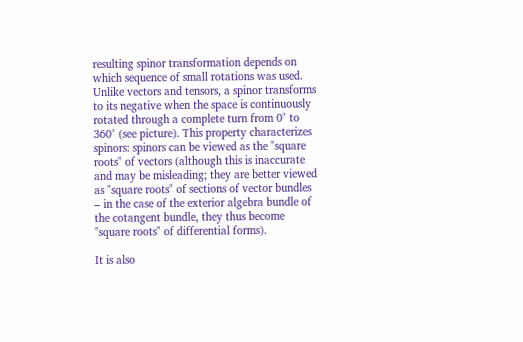resulting spinor transformation depends on which sequence of small rotations was used. Unlike vectors and tensors, a spinor transforms to its negative when the space is continuously rotated through a complete turn from 0° to 360° (see picture). This property characterizes spinors: spinors can be viewed as the "square roots" of vectors (although this is inaccurate and may be misleading; they are better viewed as "square roots" of sections of vector bundles – in the case of the exterior algebra bundle of the cotangent bundle, they thus become "square roots" of differential forms).

It is also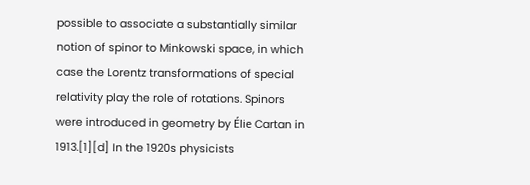possible to associate a substantially similar notion of spinor to Minkowski space, in which case the Lorentz transformations of special relativity play the role of rotations. Spinors were introduced in geometry by Élie Cartan in 1913.[1][d] In the 1920s physicists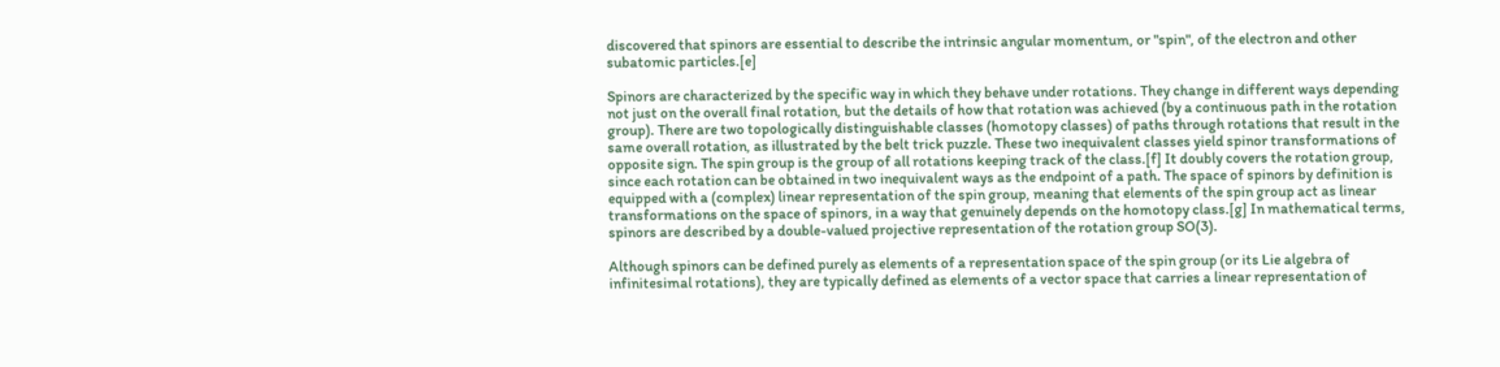discovered that spinors are essential to describe the intrinsic angular momentum, or "spin", of the electron and other subatomic particles.[e]

Spinors are characterized by the specific way in which they behave under rotations. They change in different ways depending not just on the overall final rotation, but the details of how that rotation was achieved (by a continuous path in the rotation group). There are two topologically distinguishable classes (homotopy classes) of paths through rotations that result in the same overall rotation, as illustrated by the belt trick puzzle. These two inequivalent classes yield spinor transformations of opposite sign. The spin group is the group of all rotations keeping track of the class.[f] It doubly covers the rotation group, since each rotation can be obtained in two inequivalent ways as the endpoint of a path. The space of spinors by definition is equipped with a (complex) linear representation of the spin group, meaning that elements of the spin group act as linear transformations on the space of spinors, in a way that genuinely depends on the homotopy class.[g] In mathematical terms, spinors are described by a double-valued projective representation of the rotation group SO(3).

Although spinors can be defined purely as elements of a representation space of the spin group (or its Lie algebra of infinitesimal rotations), they are typically defined as elements of a vector space that carries a linear representation of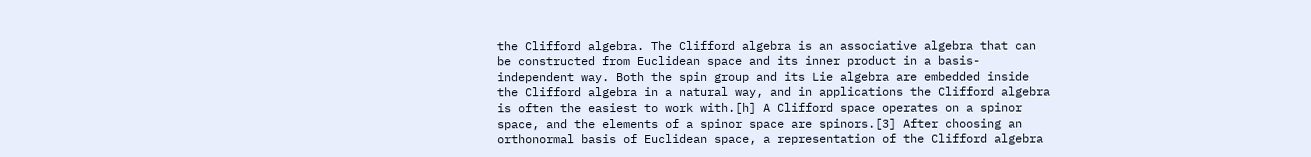the Clifford algebra. The Clifford algebra is an associative algebra that can be constructed from Euclidean space and its inner product in a basis-independent way. Both the spin group and its Lie algebra are embedded inside the Clifford algebra in a natural way, and in applications the Clifford algebra is often the easiest to work with.[h] A Clifford space operates on a spinor space, and the elements of a spinor space are spinors.[3] After choosing an orthonormal basis of Euclidean space, a representation of the Clifford algebra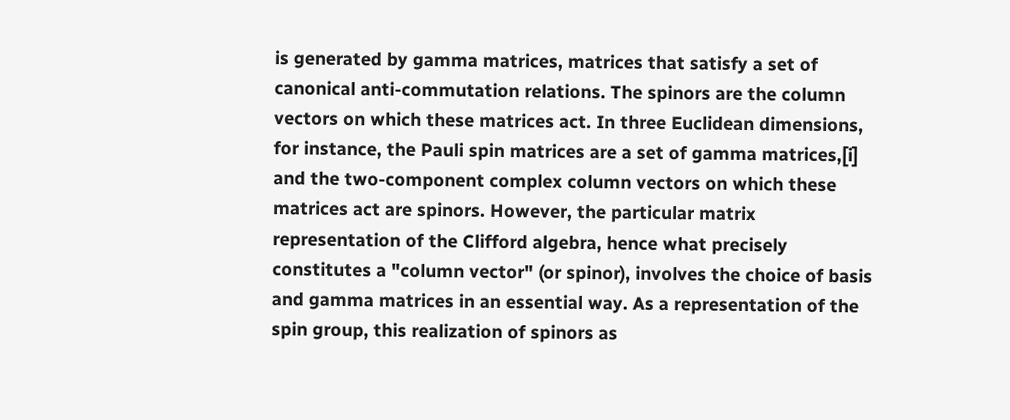is generated by gamma matrices, matrices that satisfy a set of canonical anti-commutation relations. The spinors are the column vectors on which these matrices act. In three Euclidean dimensions, for instance, the Pauli spin matrices are a set of gamma matrices,[i] and the two-component complex column vectors on which these matrices act are spinors. However, the particular matrix representation of the Clifford algebra, hence what precisely constitutes a "column vector" (or spinor), involves the choice of basis and gamma matrices in an essential way. As a representation of the spin group, this realization of spinors as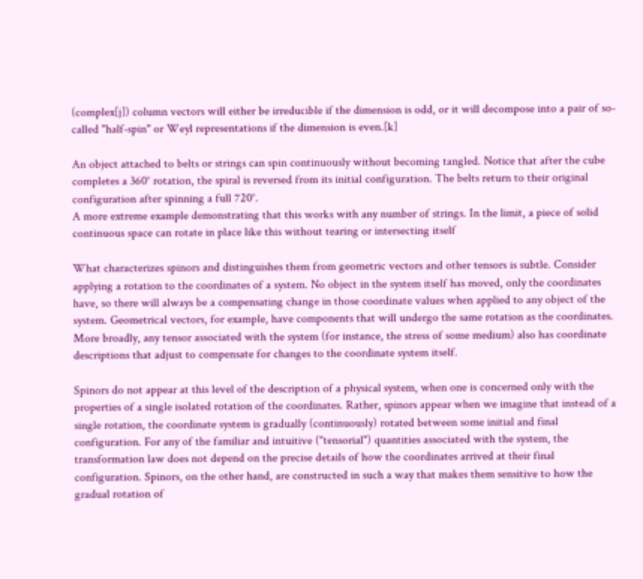(complex[j]) column vectors will either be irreducible if the dimension is odd, or it will decompose into a pair of so-called "half-spin" or Weyl representations if the dimension is even.[k]

An object attached to belts or strings can spin continuously without becoming tangled. Notice that after the cube completes a 360° rotation, the spiral is reversed from its initial configuration. The belts return to their original configuration after spinning a full 720°.
A more extreme example demonstrating that this works with any number of strings. In the limit, a piece of solid continuous space can rotate in place like this without tearing or intersecting itself

What characterizes spinors and distinguishes them from geometric vectors and other tensors is subtle. Consider applying a rotation to the coordinates of a system. No object in the system itself has moved, only the coordinates have, so there will always be a compensating change in those coordinate values when applied to any object of the system. Geometrical vectors, for example, have components that will undergo the same rotation as the coordinates. More broadly, any tensor associated with the system (for instance, the stress of some medium) also has coordinate descriptions that adjust to compensate for changes to the coordinate system itself.

Spinors do not appear at this level of the description of a physical system, when one is concerned only with the properties of a single isolated rotation of the coordinates. Rather, spinors appear when we imagine that instead of a single rotation, the coordinate system is gradually (continuously) rotated between some initial and final configuration. For any of the familiar and intuitive ("tensorial") quantities associated with the system, the transformation law does not depend on the precise details of how the coordinates arrived at their final configuration. Spinors, on the other hand, are constructed in such a way that makes them sensitive to how the gradual rotation of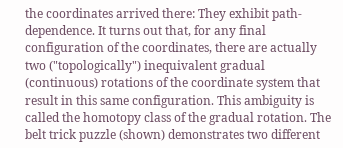the coordinates arrived there: They exhibit path-dependence. It turns out that, for any final configuration of the coordinates, there are actually two ("topologically") inequivalent gradual (continuous) rotations of the coordinate system that result in this same configuration. This ambiguity is called the homotopy class of the gradual rotation. The belt trick puzzle (shown) demonstrates two different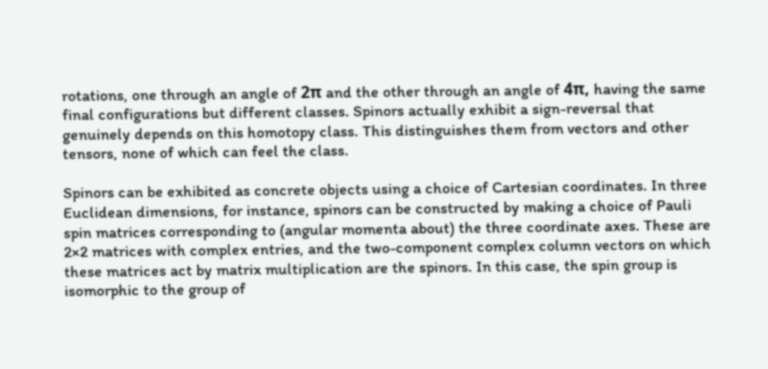rotations, one through an angle of 2π and the other through an angle of 4π, having the same final configurations but different classes. Spinors actually exhibit a sign-reversal that genuinely depends on this homotopy class. This distinguishes them from vectors and other tensors, none of which can feel the class.

Spinors can be exhibited as concrete objects using a choice of Cartesian coordinates. In three Euclidean dimensions, for instance, spinors can be constructed by making a choice of Pauli spin matrices corresponding to (angular momenta about) the three coordinate axes. These are 2×2 matrices with complex entries, and the two-component complex column vectors on which these matrices act by matrix multiplication are the spinors. In this case, the spin group is isomorphic to the group of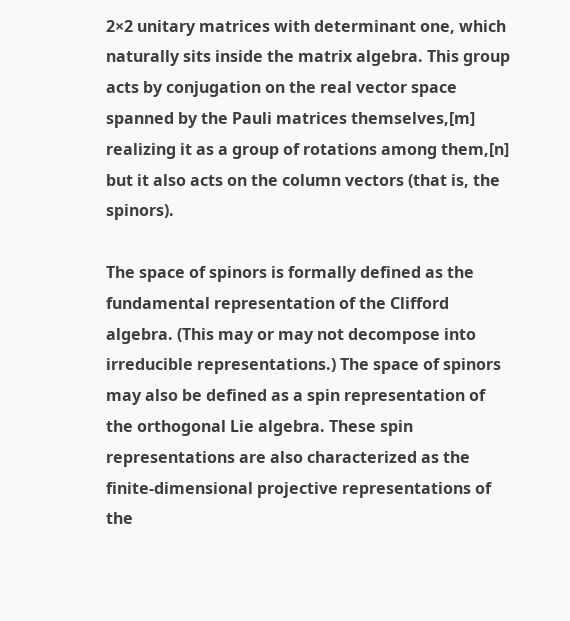2×2 unitary matrices with determinant one, which naturally sits inside the matrix algebra. This group acts by conjugation on the real vector space spanned by the Pauli matrices themselves,[m] realizing it as a group of rotations among them,[n] but it also acts on the column vectors (that is, the spinors).

The space of spinors is formally defined as the fundamental representation of the Clifford algebra. (This may or may not decompose into irreducible representations.) The space of spinors may also be defined as a spin representation of the orthogonal Lie algebra. These spin representations are also characterized as the finite-dimensional projective representations of the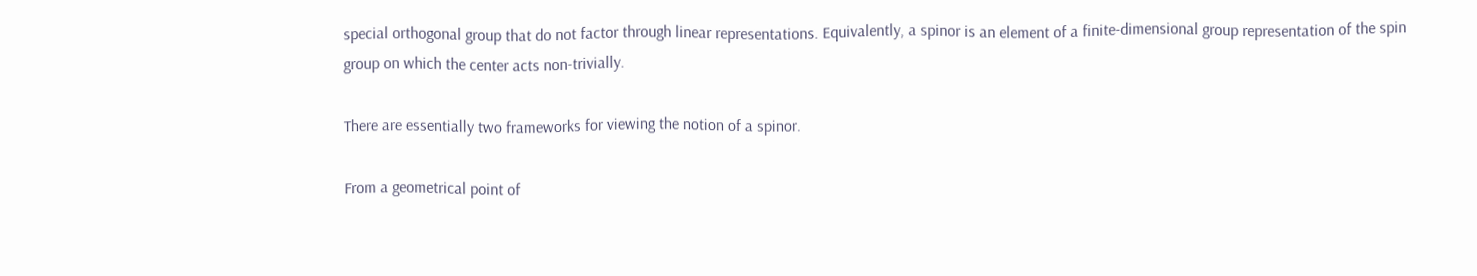special orthogonal group that do not factor through linear representations. Equivalently, a spinor is an element of a finite-dimensional group representation of the spin group on which the center acts non-trivially.

There are essentially two frameworks for viewing the notion of a spinor.

From a geometrical point of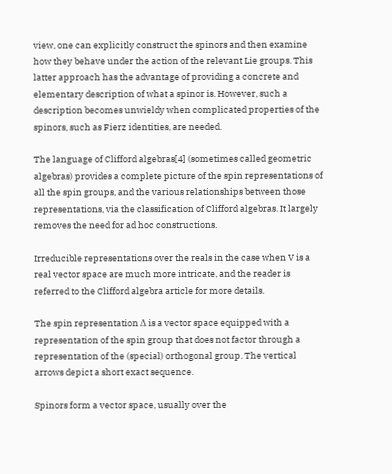view, one can explicitly construct the spinors and then examine how they behave under the action of the relevant Lie groups. This latter approach has the advantage of providing a concrete and elementary description of what a spinor is. However, such a description becomes unwieldy when complicated properties of the spinors, such as Fierz identities, are needed.

The language of Clifford algebras[4] (sometimes called geometric algebras) provides a complete picture of the spin representations of all the spin groups, and the various relationships between those representations, via the classification of Clifford algebras. It largely removes the need for ad hoc constructions.

Irreducible representations over the reals in the case when V is a real vector space are much more intricate, and the reader is referred to the Clifford algebra article for more details.

The spin representation Δ is a vector space equipped with a representation of the spin group that does not factor through a representation of the (special) orthogonal group. The vertical arrows depict a short exact sequence.

Spinors form a vector space, usually over the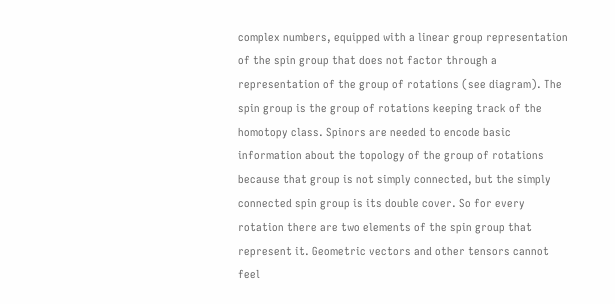complex numbers, equipped with a linear group representation of the spin group that does not factor through a representation of the group of rotations (see diagram). The spin group is the group of rotations keeping track of the homotopy class. Spinors are needed to encode basic information about the topology of the group of rotations because that group is not simply connected, but the simply connected spin group is its double cover. So for every rotation there are two elements of the spin group that represent it. Geometric vectors and other tensors cannot feel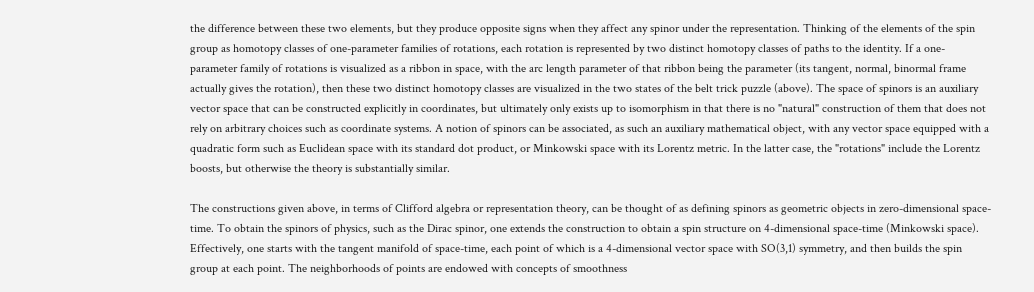the difference between these two elements, but they produce opposite signs when they affect any spinor under the representation. Thinking of the elements of the spin group as homotopy classes of one-parameter families of rotations, each rotation is represented by two distinct homotopy classes of paths to the identity. If a one-parameter family of rotations is visualized as a ribbon in space, with the arc length parameter of that ribbon being the parameter (its tangent, normal, binormal frame actually gives the rotation), then these two distinct homotopy classes are visualized in the two states of the belt trick puzzle (above). The space of spinors is an auxiliary vector space that can be constructed explicitly in coordinates, but ultimately only exists up to isomorphism in that there is no "natural" construction of them that does not rely on arbitrary choices such as coordinate systems. A notion of spinors can be associated, as such an auxiliary mathematical object, with any vector space equipped with a quadratic form such as Euclidean space with its standard dot product, or Minkowski space with its Lorentz metric. In the latter case, the "rotations" include the Lorentz boosts, but otherwise the theory is substantially similar.

The constructions given above, in terms of Clifford algebra or representation theory, can be thought of as defining spinors as geometric objects in zero-dimensional space-time. To obtain the spinors of physics, such as the Dirac spinor, one extends the construction to obtain a spin structure on 4-dimensional space-time (Minkowski space). Effectively, one starts with the tangent manifold of space-time, each point of which is a 4-dimensional vector space with SO(3,1) symmetry, and then builds the spin group at each point. The neighborhoods of points are endowed with concepts of smoothness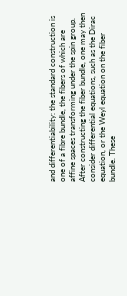and differentiability: the standard construction is one of a fibre bundle, the fibers of which are affine spaces transforming under the spin group. After constructing the fiber bundle, one may then consider differential equations, such as the Dirac equation, or the Weyl equation on the fiber bundle. These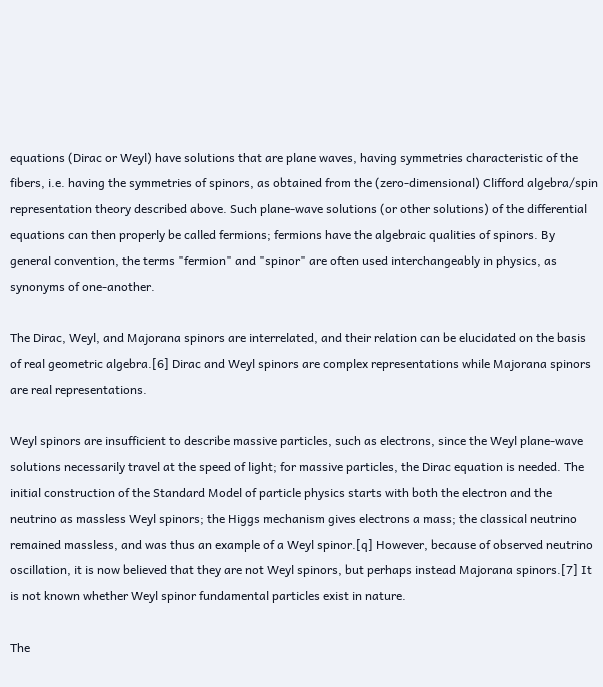equations (Dirac or Weyl) have solutions that are plane waves, having symmetries characteristic of the fibers, i.e. having the symmetries of spinors, as obtained from the (zero-dimensional) Clifford algebra/spin representation theory described above. Such plane-wave solutions (or other solutions) of the differential equations can then properly be called fermions; fermions have the algebraic qualities of spinors. By general convention, the terms "fermion" and "spinor" are often used interchangeably in physics, as synonyms of one-another.

The Dirac, Weyl, and Majorana spinors are interrelated, and their relation can be elucidated on the basis of real geometric algebra.[6] Dirac and Weyl spinors are complex representations while Majorana spinors are real representations.

Weyl spinors are insufficient to describe massive particles, such as electrons, since the Weyl plane-wave solutions necessarily travel at the speed of light; for massive particles, the Dirac equation is needed. The initial construction of the Standard Model of particle physics starts with both the electron and the neutrino as massless Weyl spinors; the Higgs mechanism gives electrons a mass; the classical neutrino remained massless, and was thus an example of a Weyl spinor.[q] However, because of observed neutrino oscillation, it is now believed that they are not Weyl spinors, but perhaps instead Majorana spinors.[7] It is not known whether Weyl spinor fundamental particles exist in nature.

The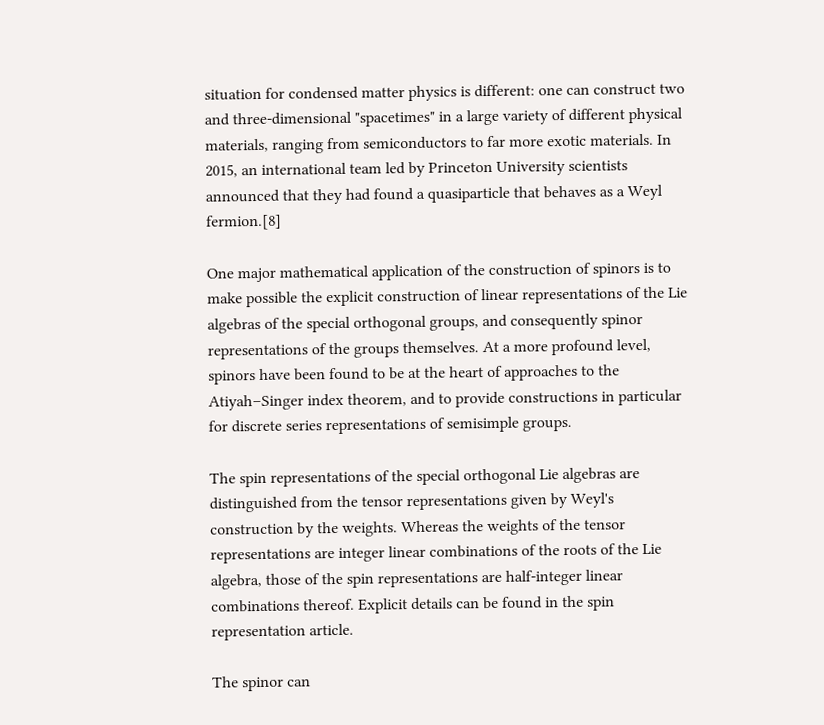situation for condensed matter physics is different: one can construct two and three-dimensional "spacetimes" in a large variety of different physical materials, ranging from semiconductors to far more exotic materials. In 2015, an international team led by Princeton University scientists announced that they had found a quasiparticle that behaves as a Weyl fermion.[8]

One major mathematical application of the construction of spinors is to make possible the explicit construction of linear representations of the Lie algebras of the special orthogonal groups, and consequently spinor representations of the groups themselves. At a more profound level, spinors have been found to be at the heart of approaches to the Atiyah–Singer index theorem, and to provide constructions in particular for discrete series representations of semisimple groups.

The spin representations of the special orthogonal Lie algebras are distinguished from the tensor representations given by Weyl's construction by the weights. Whereas the weights of the tensor representations are integer linear combinations of the roots of the Lie algebra, those of the spin representations are half-integer linear combinations thereof. Explicit details can be found in the spin representation article.

The spinor can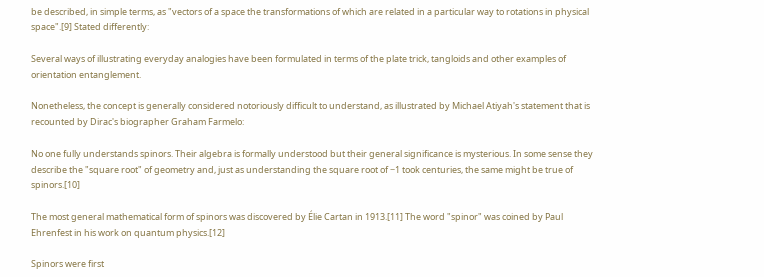be described, in simple terms, as "vectors of a space the transformations of which are related in a particular way to rotations in physical space".[9] Stated differently:

Several ways of illustrating everyday analogies have been formulated in terms of the plate trick, tangloids and other examples of orientation entanglement.

Nonetheless, the concept is generally considered notoriously difficult to understand, as illustrated by Michael Atiyah's statement that is recounted by Dirac's biographer Graham Farmelo:

No one fully understands spinors. Their algebra is formally understood but their general significance is mysterious. In some sense they describe the "square root" of geometry and, just as understanding the square root of −1 took centuries, the same might be true of spinors.[10]

The most general mathematical form of spinors was discovered by Élie Cartan in 1913.[11] The word "spinor" was coined by Paul Ehrenfest in his work on quantum physics.[12]

Spinors were first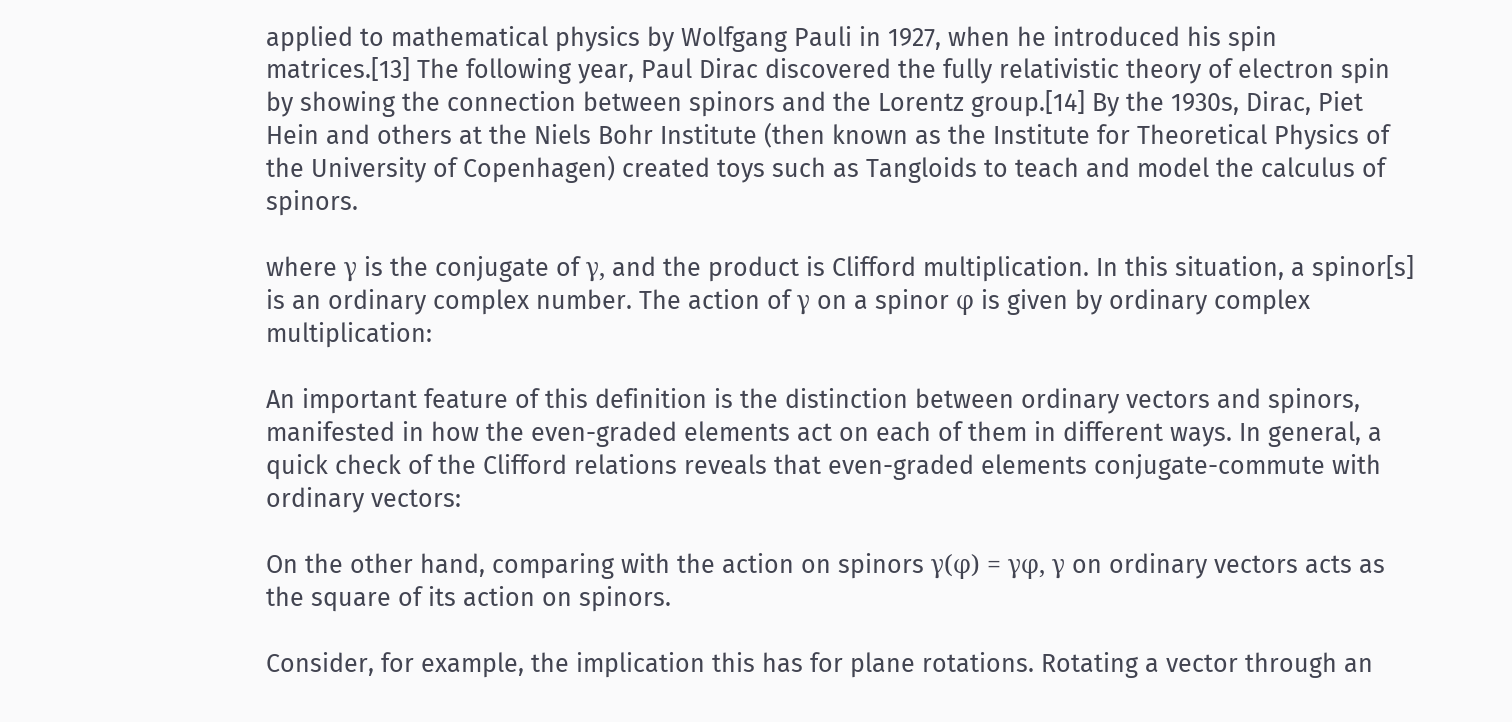applied to mathematical physics by Wolfgang Pauli in 1927, when he introduced his spin matrices.[13] The following year, Paul Dirac discovered the fully relativistic theory of electron spin by showing the connection between spinors and the Lorentz group.[14] By the 1930s, Dirac, Piet Hein and others at the Niels Bohr Institute (then known as the Institute for Theoretical Physics of the University of Copenhagen) created toys such as Tangloids to teach and model the calculus of spinors.

where γ is the conjugate of γ, and the product is Clifford multiplication. In this situation, a spinor[s] is an ordinary complex number. The action of γ on a spinor φ is given by ordinary complex multiplication:

An important feature of this definition is the distinction between ordinary vectors and spinors, manifested in how the even-graded elements act on each of them in different ways. In general, a quick check of the Clifford relations reveals that even-graded elements conjugate-commute with ordinary vectors:

On the other hand, comparing with the action on spinors γ(φ) = γφ, γ on ordinary vectors acts as the square of its action on spinors.

Consider, for example, the implication this has for plane rotations. Rotating a vector through an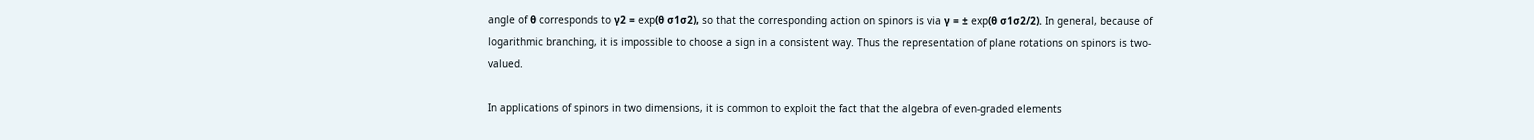angle of θ corresponds to γ2 = exp(θ σ1σ2), so that the corresponding action on spinors is via γ = ± exp(θ σ1σ2/2). In general, because of logarithmic branching, it is impossible to choose a sign in a consistent way. Thus the representation of plane rotations on spinors is two-valued.

In applications of spinors in two dimensions, it is common to exploit the fact that the algebra of even-graded elements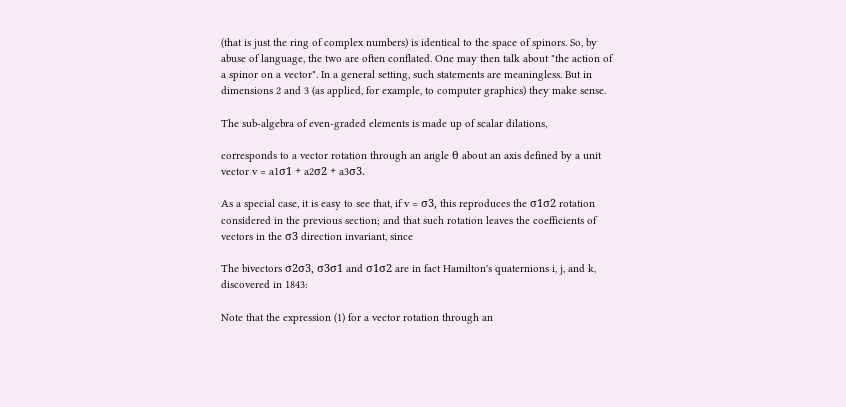(that is just the ring of complex numbers) is identical to the space of spinors. So, by abuse of language, the two are often conflated. One may then talk about "the action of a spinor on a vector". In a general setting, such statements are meaningless. But in dimensions 2 and 3 (as applied, for example, to computer graphics) they make sense.

The sub-algebra of even-graded elements is made up of scalar dilations,

corresponds to a vector rotation through an angle θ about an axis defined by a unit vector v = a1σ1 + a2σ2 + a3σ3.

As a special case, it is easy to see that, if v = σ3, this reproduces the σ1σ2 rotation considered in the previous section; and that such rotation leaves the coefficients of vectors in the σ3 direction invariant, since

The bivectors σ2σ3, σ3σ1 and σ1σ2 are in fact Hamilton's quaternions i, j, and k, discovered in 1843:

Note that the expression (1) for a vector rotation through an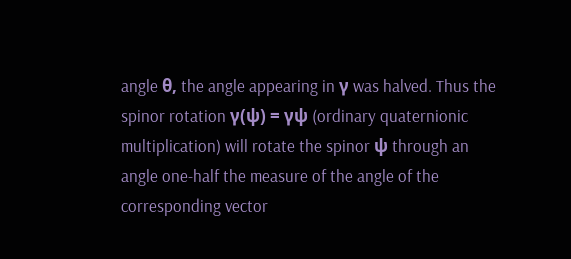angle θ, the angle appearing in γ was halved. Thus the spinor rotation γ(ψ) = γψ (ordinary quaternionic multiplication) will rotate the spinor ψ through an angle one-half the measure of the angle of the corresponding vector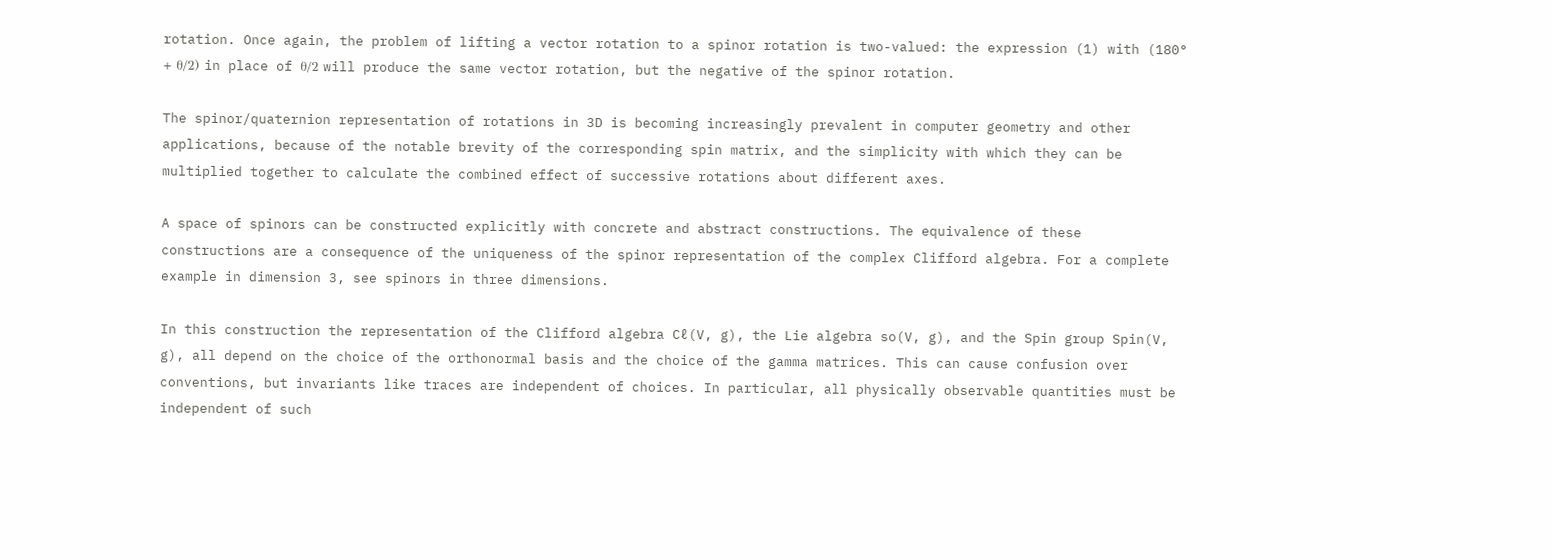rotation. Once again, the problem of lifting a vector rotation to a spinor rotation is two-valued: the expression (1) with (180° + θ/2) in place of θ/2 will produce the same vector rotation, but the negative of the spinor rotation.

The spinor/quaternion representation of rotations in 3D is becoming increasingly prevalent in computer geometry and other applications, because of the notable brevity of the corresponding spin matrix, and the simplicity with which they can be multiplied together to calculate the combined effect of successive rotations about different axes.

A space of spinors can be constructed explicitly with concrete and abstract constructions. The equivalence of these constructions are a consequence of the uniqueness of the spinor representation of the complex Clifford algebra. For a complete example in dimension 3, see spinors in three dimensions.

In this construction the representation of the Clifford algebra Cℓ(V, g), the Lie algebra so(V, g), and the Spin group Spin(V, g), all depend on the choice of the orthonormal basis and the choice of the gamma matrices. This can cause confusion over conventions, but invariants like traces are independent of choices. In particular, all physically observable quantities must be independent of such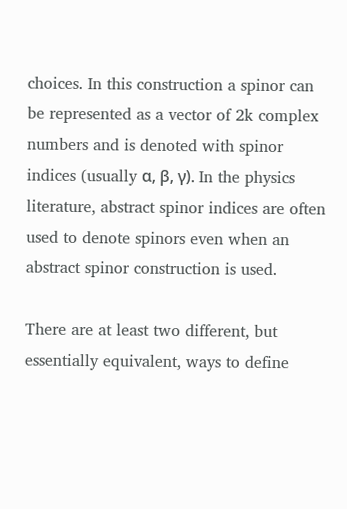choices. In this construction a spinor can be represented as a vector of 2k complex numbers and is denoted with spinor indices (usually α, β, γ). In the physics literature, abstract spinor indices are often used to denote spinors even when an abstract spinor construction is used.

There are at least two different, but essentially equivalent, ways to define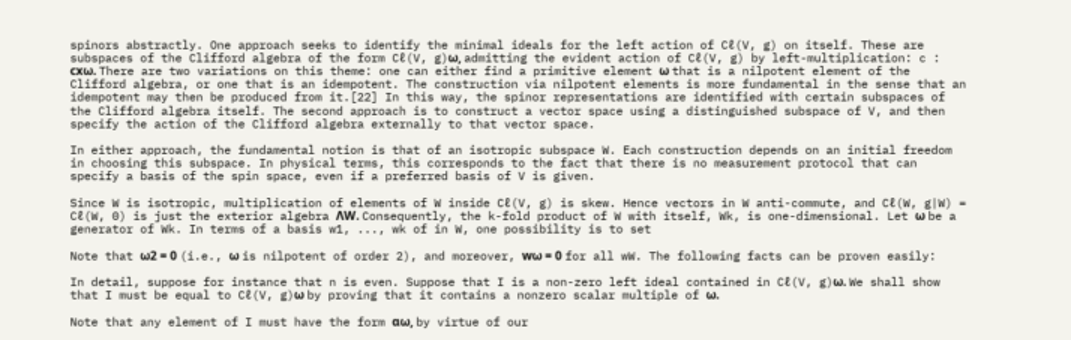spinors abstractly. One approach seeks to identify the minimal ideals for the left action of Cℓ(V, g) on itself. These are subspaces of the Clifford algebra of the form Cℓ(V, g)ω, admitting the evident action of Cℓ(V, g) by left-multiplication: c : cxω. There are two variations on this theme: one can either find a primitive element ω that is a nilpotent element of the Clifford algebra, or one that is an idempotent. The construction via nilpotent elements is more fundamental in the sense that an idempotent may then be produced from it.[22] In this way, the spinor representations are identified with certain subspaces of the Clifford algebra itself. The second approach is to construct a vector space using a distinguished subspace of V, and then specify the action of the Clifford algebra externally to that vector space.

In either approach, the fundamental notion is that of an isotropic subspace W. Each construction depends on an initial freedom in choosing this subspace. In physical terms, this corresponds to the fact that there is no measurement protocol that can specify a basis of the spin space, even if a preferred basis of V is given.

Since W is isotropic, multiplication of elements of W inside Cℓ(V, g) is skew. Hence vectors in W anti-commute, and Cℓ(W, g|W) = Cℓ(W, 0) is just the exterior algebra ΛW. Consequently, the k-fold product of W with itself, Wk, is one-dimensional. Let ω be a generator of Wk. In terms of a basis w1, ..., wk of in W, one possibility is to set

Note that ω2 = 0 (i.e., ω is nilpotent of order 2), and moreover, wω = 0 for all wW. The following facts can be proven easily:

In detail, suppose for instance that n is even. Suppose that I is a non-zero left ideal contained in Cℓ(V, g)ω. We shall show that I must be equal to Cℓ(V, g)ω by proving that it contains a nonzero scalar multiple of ω.

Note that any element of I must have the form αω, by virtue of our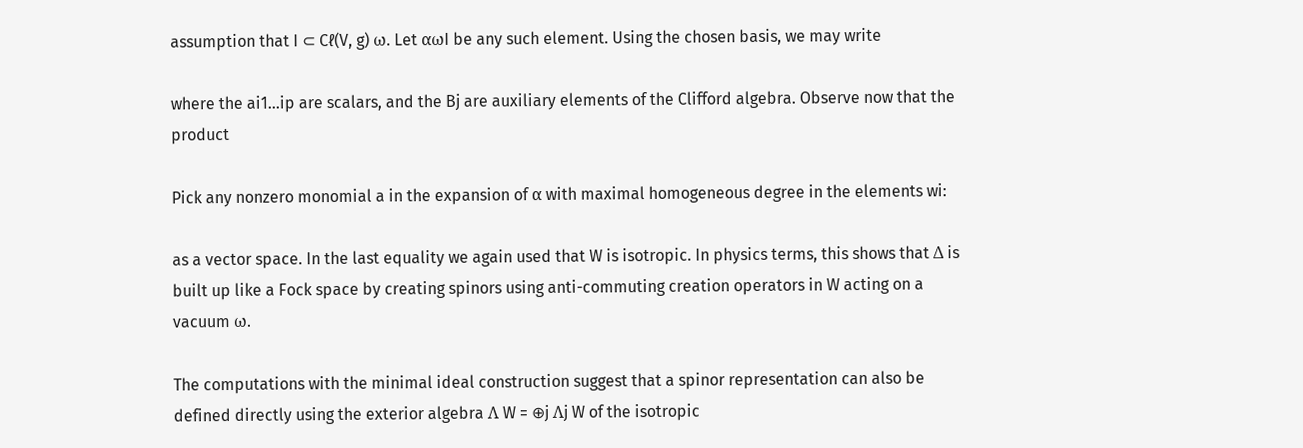assumption that I ⊂ Cℓ(V, g) ω. Let αωI be any such element. Using the chosen basis, we may write

where the ai1...ip are scalars, and the Bj are auxiliary elements of the Clifford algebra. Observe now that the product

Pick any nonzero monomial a in the expansion of α with maximal homogeneous degree in the elements wi:

as a vector space. In the last equality we again used that W is isotropic. In physics terms, this shows that Δ is built up like a Fock space by creating spinors using anti-commuting creation operators in W acting on a vacuum ω.

The computations with the minimal ideal construction suggest that a spinor representation can also be defined directly using the exterior algebra Λ W = ⊕j Λj W of the isotropic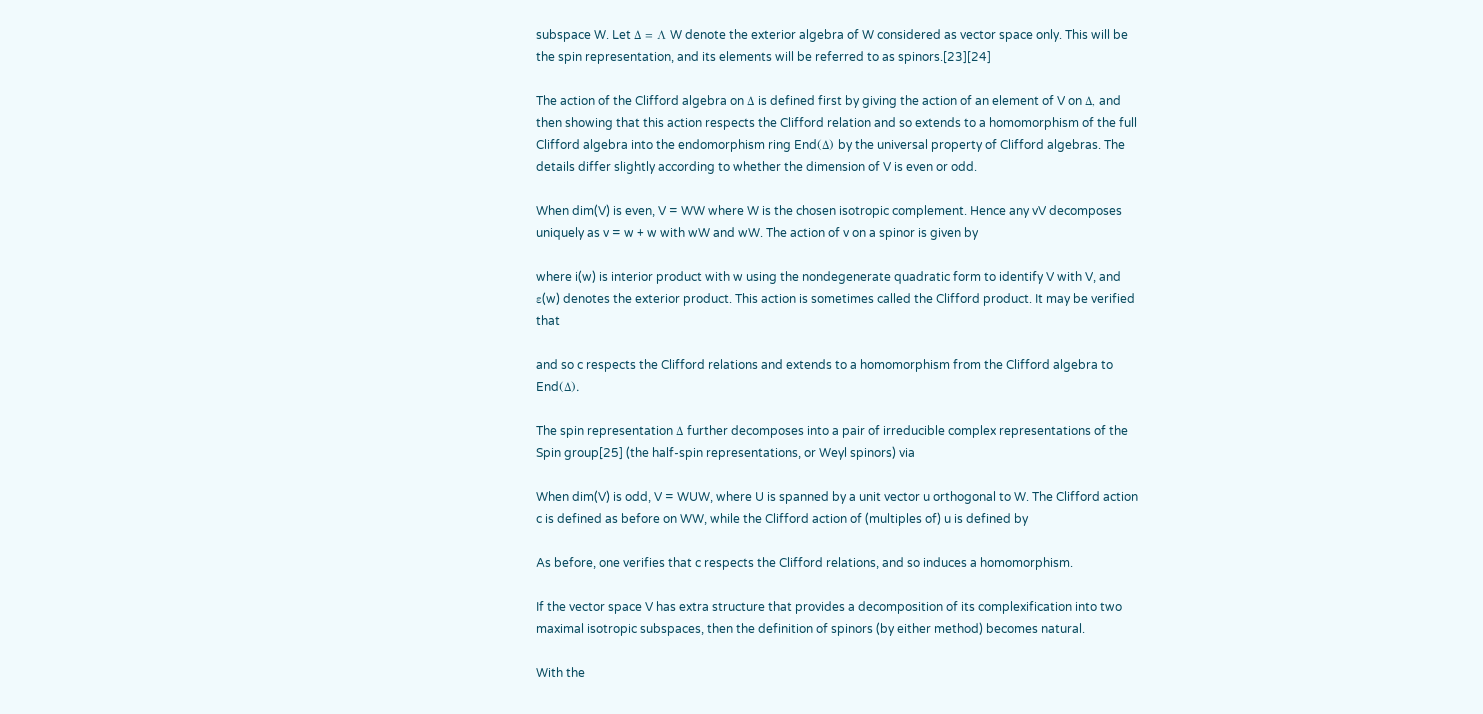subspace W. Let Δ = Λ W denote the exterior algebra of W considered as vector space only. This will be the spin representation, and its elements will be referred to as spinors.[23][24]

The action of the Clifford algebra on Δ is defined first by giving the action of an element of V on Δ, and then showing that this action respects the Clifford relation and so extends to a homomorphism of the full Clifford algebra into the endomorphism ring End(Δ) by the universal property of Clifford algebras. The details differ slightly according to whether the dimension of V is even or odd.

When dim(V) is even, V = WW where W is the chosen isotropic complement. Hence any vV decomposes uniquely as v = w + w with wW and wW. The action of v on a spinor is given by

where i(w) is interior product with w using the nondegenerate quadratic form to identify V with V, and ε(w) denotes the exterior product. This action is sometimes called the Clifford product. It may be verified that

and so c respects the Clifford relations and extends to a homomorphism from the Clifford algebra to End(Δ).

The spin representation Δ further decomposes into a pair of irreducible complex representations of the Spin group[25] (the half-spin representations, or Weyl spinors) via

When dim(V) is odd, V = WUW, where U is spanned by a unit vector u orthogonal to W. The Clifford action c is defined as before on WW, while the Clifford action of (multiples of) u is defined by

As before, one verifies that c respects the Clifford relations, and so induces a homomorphism.

If the vector space V has extra structure that provides a decomposition of its complexification into two maximal isotropic subspaces, then the definition of spinors (by either method) becomes natural.

With the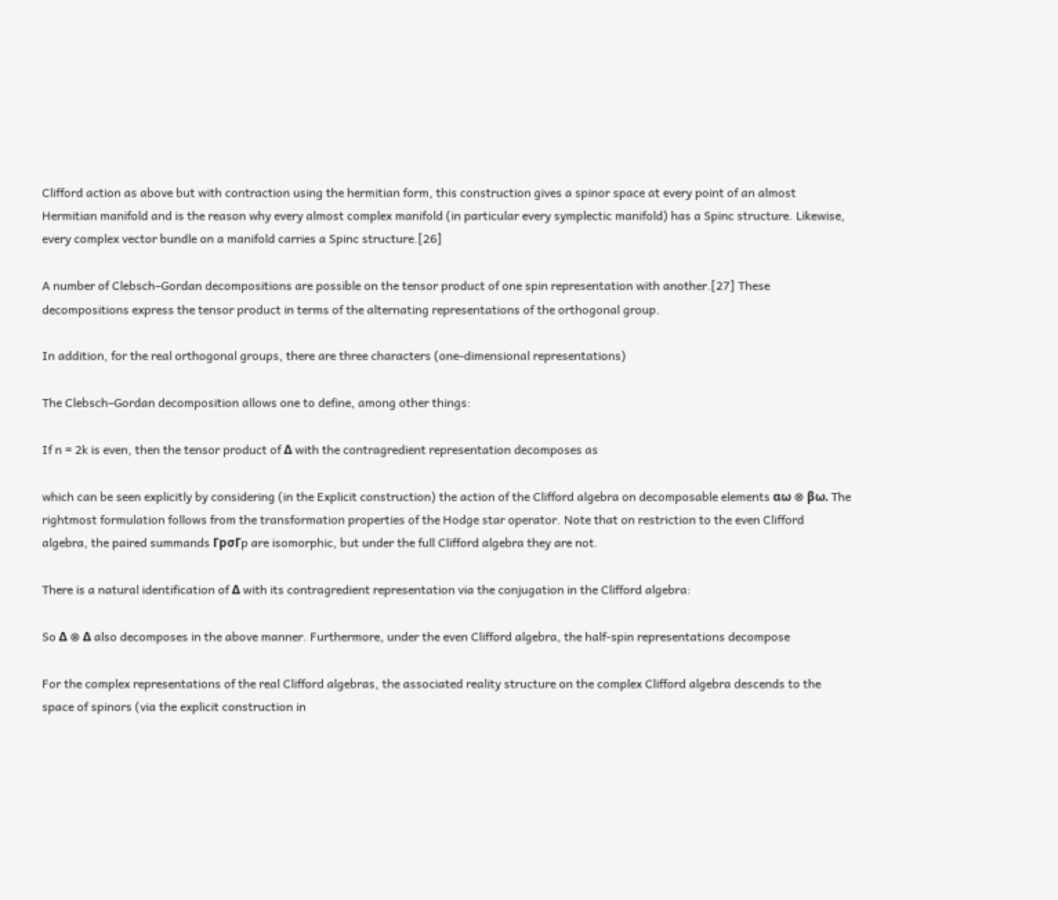Clifford action as above but with contraction using the hermitian form, this construction gives a spinor space at every point of an almost Hermitian manifold and is the reason why every almost complex manifold (in particular every symplectic manifold) has a Spinc structure. Likewise, every complex vector bundle on a manifold carries a Spinc structure.[26]

A number of Clebsch–Gordan decompositions are possible on the tensor product of one spin representation with another.[27] These decompositions express the tensor product in terms of the alternating representations of the orthogonal group.

In addition, for the real orthogonal groups, there are three characters (one-dimensional representations)

The Clebsch–Gordan decomposition allows one to define, among other things:

If n = 2k is even, then the tensor product of Δ with the contragredient representation decomposes as

which can be seen explicitly by considering (in the Explicit construction) the action of the Clifford algebra on decomposable elements αω ⊗ βω. The rightmost formulation follows from the transformation properties of the Hodge star operator. Note that on restriction to the even Clifford algebra, the paired summands ΓpσΓp are isomorphic, but under the full Clifford algebra they are not.

There is a natural identification of Δ with its contragredient representation via the conjugation in the Clifford algebra:

So Δ ⊗ Δ also decomposes in the above manner. Furthermore, under the even Clifford algebra, the half-spin representations decompose

For the complex representations of the real Clifford algebras, the associated reality structure on the complex Clifford algebra descends to the space of spinors (via the explicit construction in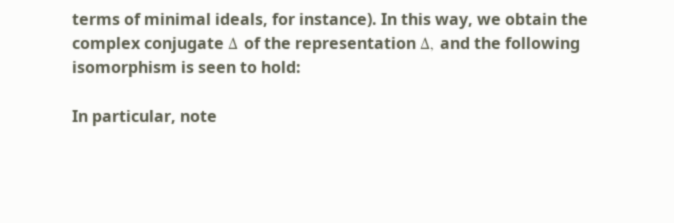terms of minimal ideals, for instance). In this way, we obtain the complex conjugate Δ of the representation Δ, and the following isomorphism is seen to hold:

In particular, note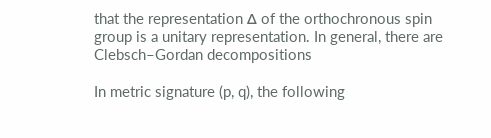that the representation Δ of the orthochronous spin group is a unitary representation. In general, there are Clebsch–Gordan decompositions

In metric signature (p, q), the following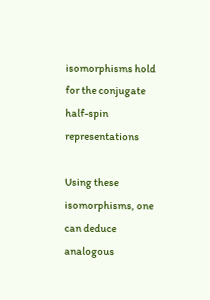isomorphisms hold for the conjugate half-spin representations

Using these isomorphisms, one can deduce analogous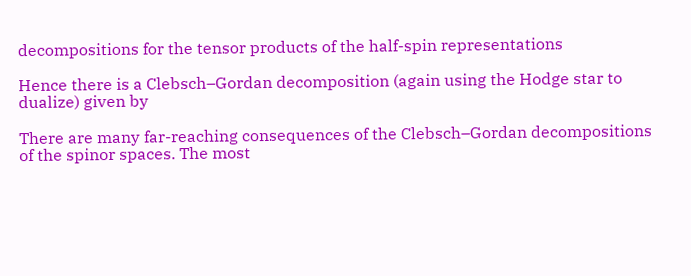decompositions for the tensor products of the half-spin representations

Hence there is a Clebsch–Gordan decomposition (again using the Hodge star to dualize) given by

There are many far-reaching consequences of the Clebsch–Gordan decompositions of the spinor spaces. The most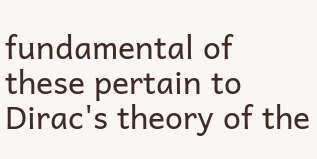fundamental of these pertain to Dirac's theory of the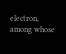electron, among whose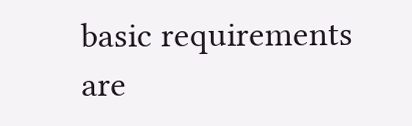basic requirements are